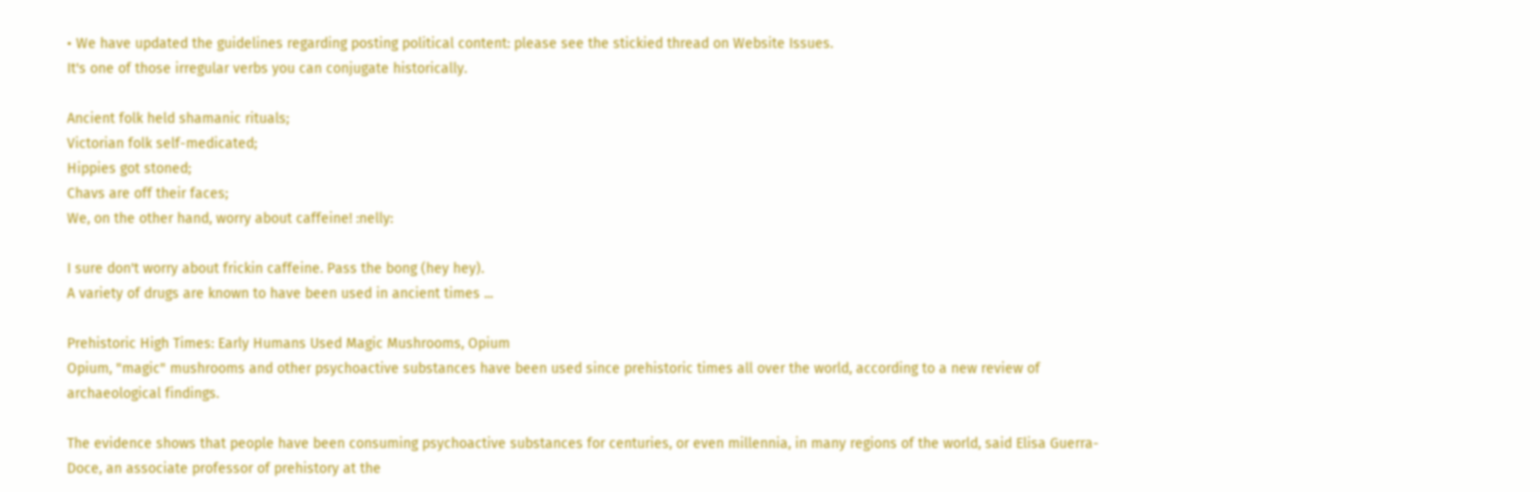• We have updated the guidelines regarding posting political content: please see the stickied thread on Website Issues.
It's one of those irregular verbs you can conjugate historically.

Ancient folk held shamanic rituals;
Victorian folk self-medicated;
Hippies got stoned;
Chavs are off their faces;
We, on the other hand, worry about caffeine! :nelly:

I sure don't worry about frickin caffeine. Pass the bong (hey hey).
A variety of drugs are known to have been used in ancient times ...

Prehistoric High Times: Early Humans Used Magic Mushrooms, Opium
Opium, "magic" mushrooms and other psychoactive substances have been used since prehistoric times all over the world, according to a new review of archaeological findings.

The evidence shows that people have been consuming psychoactive substances for centuries, or even millennia, in many regions of the world, said Elisa Guerra-Doce, an associate professor of prehistory at the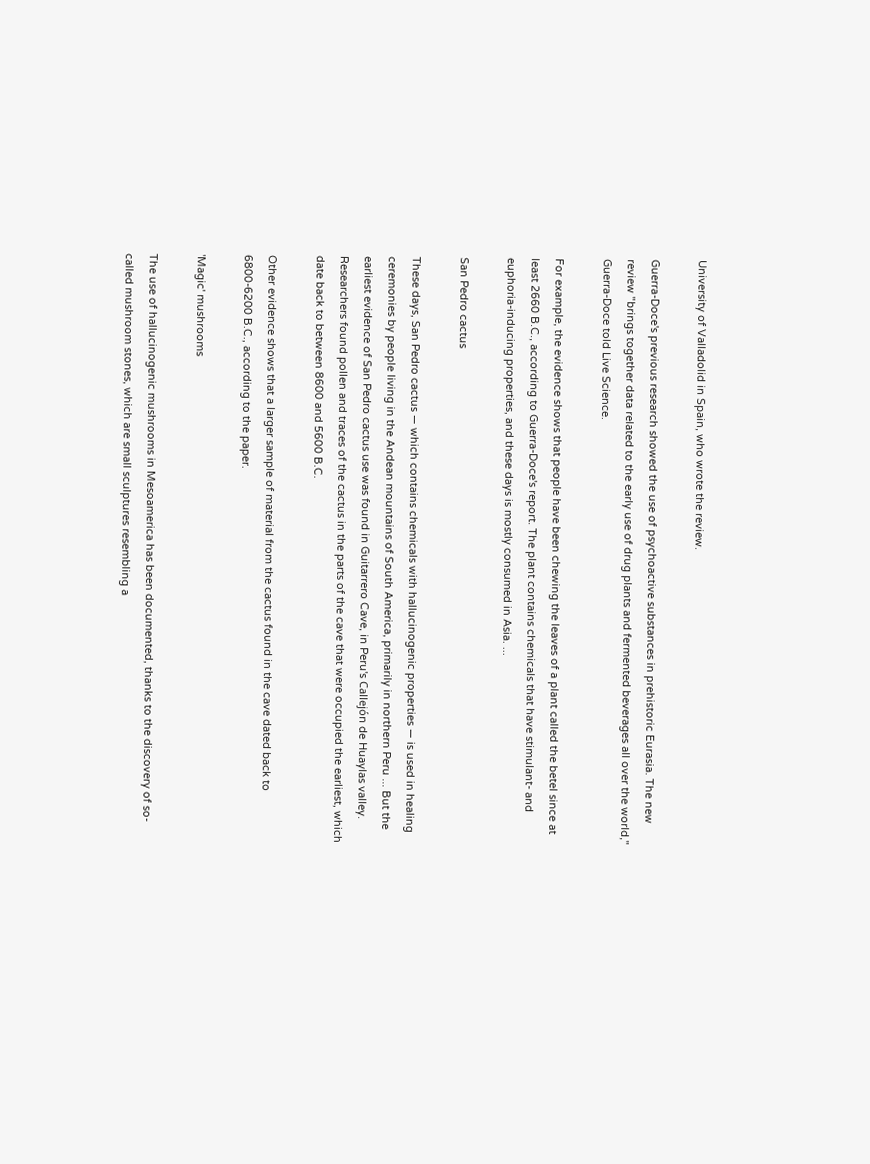University of Valladolid in Spain, who wrote the review.

Guerra-Doce's previous research showed the use of psychoactive substances in prehistoric Eurasia. The new review "brings together data related to the early use of drug plants and fermented beverages all over the world," Guerra-Doce told Live Science.

For example, the evidence shows that people have been chewing the leaves of a plant called the betel since at least 2660 B.C., according to Guerra-Doce's report. The plant contains chemicals that have stimulant- and euphoria-inducing properties, and these days is mostly consumed in Asia. ...

San Pedro cactus

These days, San Pedro cactus — which contains chemicals with hallucinogenic properties — is used in healing ceremonies by people living in the Andean mountains of South America, primarily in northern Peru ... But the earliest evidence of San Pedro cactus use was found in Guitarrero Cave, in Peru's Callejón de Huaylas valley. Researchers found pollen and traces of the cactus in the parts of the cave that were occupied the earliest, which date back to between 8600 and 5600 B.C.

Other evidence shows that a larger sample of material from the cactus found in the cave dated back to 6800-6200 B.C., according to the paper.

'Magic' mushrooms

The use of hallucinogenic mushrooms in Mesoamerica has been documented, thanks to the discovery of so-called mushroom stones, which are small sculptures resembling a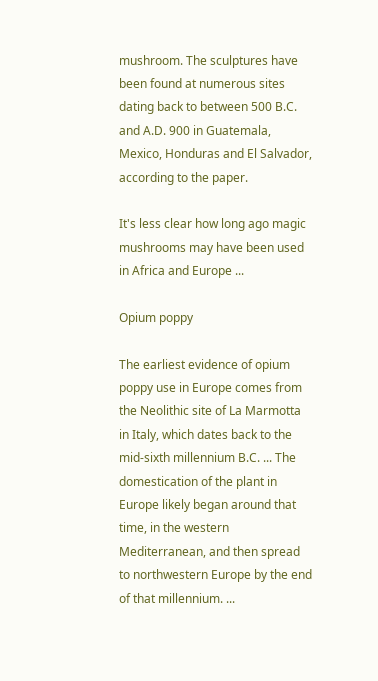mushroom. The sculptures have been found at numerous sites dating back to between 500 B.C. and A.D. 900 in Guatemala, Mexico, Honduras and El Salvador, according to the paper.

It's less clear how long ago magic mushrooms may have been used in Africa and Europe ...

Opium poppy

The earliest evidence of opium poppy use in Europe comes from the Neolithic site of La Marmotta in Italy, which dates back to the mid-sixth millennium B.C. ... The domestication of the plant in Europe likely began around that time, in the western Mediterranean, and then spread to northwestern Europe by the end of that millennium. ...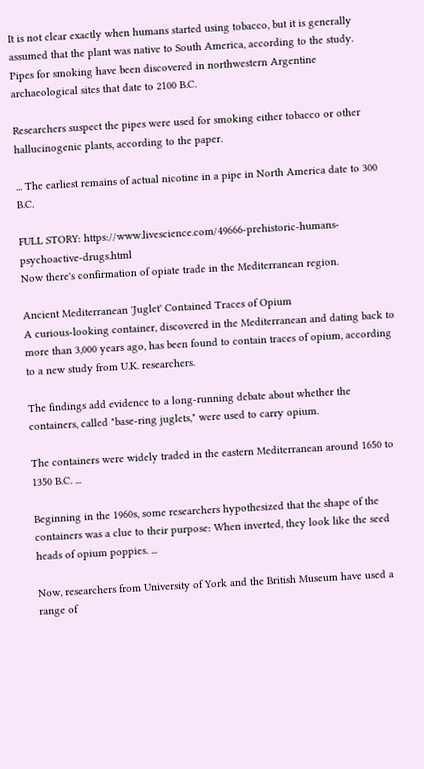It is not clear exactly when humans started using tobacco, but it is generally assumed that the plant was native to South America, according to the study. Pipes for smoking have been discovered in northwestern Argentine archaeological sites that date to 2100 B.C.

Researchers suspect the pipes were used for smoking either tobacco or other hallucinogenic plants, according to the paper.

... The earliest remains of actual nicotine in a pipe in North America date to 300 B.C.

FULL STORY: https://www.livescience.com/49666-prehistoric-humans-psychoactive-drugs.html
Now there's confirmation of opiate trade in the Mediterranean region.

Ancient Mediterranean 'Juglet' Contained Traces of Opium
A curious-looking container, discovered in the Mediterranean and dating back to more than 3,000 years ago, has been found to contain traces of opium, according to a new study from U.K. researchers.

The findings add evidence to a long-running debate about whether the containers, called "base-ring juglets," were used to carry opium.

The containers were widely traded in the eastern Mediterranean around 1650 to 1350 B.C. ...

Beginning in the 1960s, some researchers hypothesized that the shape of the containers was a clue to their purpose: When inverted, they look like the seed heads of opium poppies. ...

Now, researchers from University of York and the British Museum have used a range of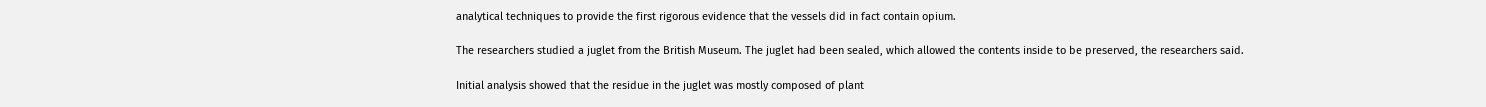analytical techniques to provide the first rigorous evidence that the vessels did in fact contain opium.

The researchers studied a juglet from the British Museum. The juglet had been sealed, which allowed the contents inside to be preserved, the researchers said.

Initial analysis showed that the residue in the juglet was mostly composed of plant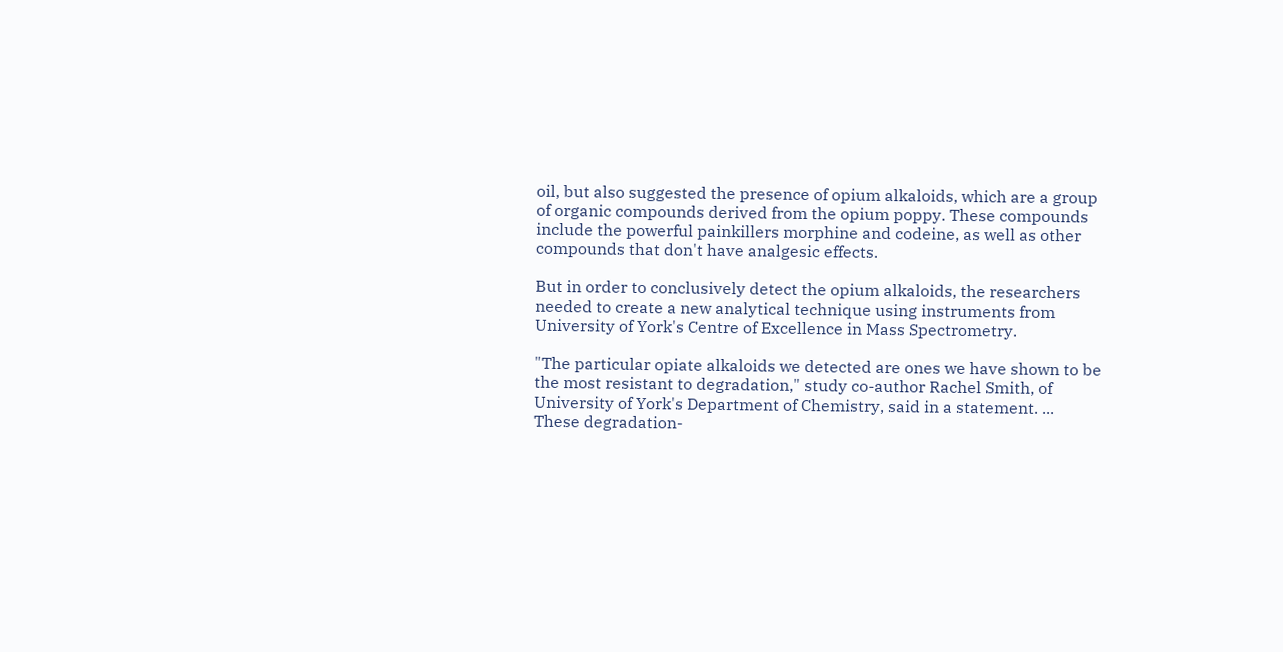oil, but also suggested the presence of opium alkaloids, which are a group of organic compounds derived from the opium poppy. These compounds include the powerful painkillers morphine and codeine, as well as other compounds that don't have analgesic effects.

But in order to conclusively detect the opium alkaloids, the researchers needed to create a new analytical technique using instruments from University of York's Centre of Excellence in Mass Spectrometry.

"The particular opiate alkaloids we detected are ones we have shown to be the most resistant to degradation," study co-author Rachel Smith, of University of York's Department of Chemistry, said in a statement. ... These degradation-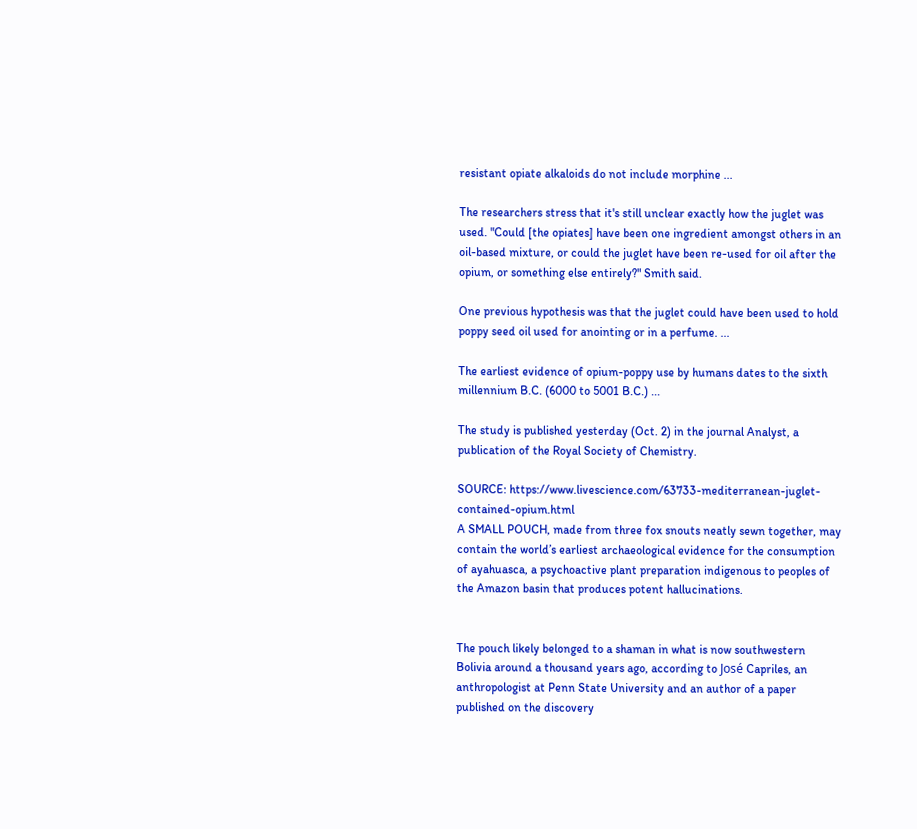resistant opiate alkaloids do not include morphine ...

The researchers stress that it's still unclear exactly how the juglet was used. "Could [the opiates] have been one ingredient amongst others in an oil-based mixture, or could the juglet have been re-used for oil after the opium, or something else entirely?" Smith said.

One previous hypothesis was that the juglet could have been used to hold poppy seed oil used for anointing or in a perfume. ...

The earliest evidence of opium-poppy use by humans dates to the sixth millennium B.C. (6000 to 5001 B.C.) ...

The study is published yesterday (Oct. 2) in the journal Analyst, a publication of the Royal Society of Chemistry.

SOURCE: https://www.livescience.com/63733-mediterranean-juglet-contained-opium.html
A SMALL POUCH, made from three fox snouts neatly sewn together, may contain the world’s earliest archaeological evidence for the consumption of ayahuasca, a psychoactive plant preparation indigenous to peoples of the Amazon basin that produces potent hallucinations.


The pouch likely belonged to a shaman in what is now southwestern Bolivia around a thousand years ago, according to José Capriles, an anthropologist at Penn State University and an author of a paper published on the discovery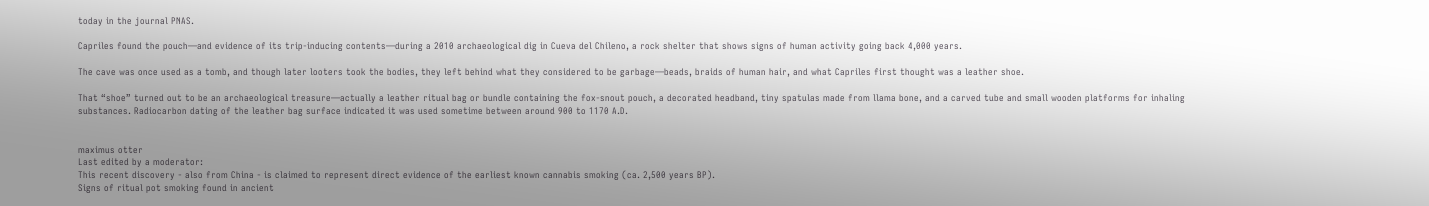today in the journal PNAS.

Capriles found the pouch—and evidence of its trip-inducing contents—during a 2010 archaeological dig in Cueva del Chileno, a rock shelter that shows signs of human activity going back 4,000 years.

The cave was once used as a tomb, and though later looters took the bodies, they left behind what they considered to be garbage—beads, braids of human hair, and what Capriles first thought was a leather shoe.

That “shoe” turned out to be an archaeological treasure—actually a leather ritual bag or bundle containing the fox-snout pouch, a decorated headband, tiny spatulas made from llama bone, and a carved tube and small wooden platforms for inhaling substances. Radiocarbon dating of the leather bag surface indicated it was used sometime between around 900 to 1170 A.D.


maximus otter
Last edited by a moderator:
This recent discovery - also from China - is claimed to represent direct evidence of the earliest known cannabis smoking (ca. 2,500 years BP).
Signs of ritual pot smoking found in ancient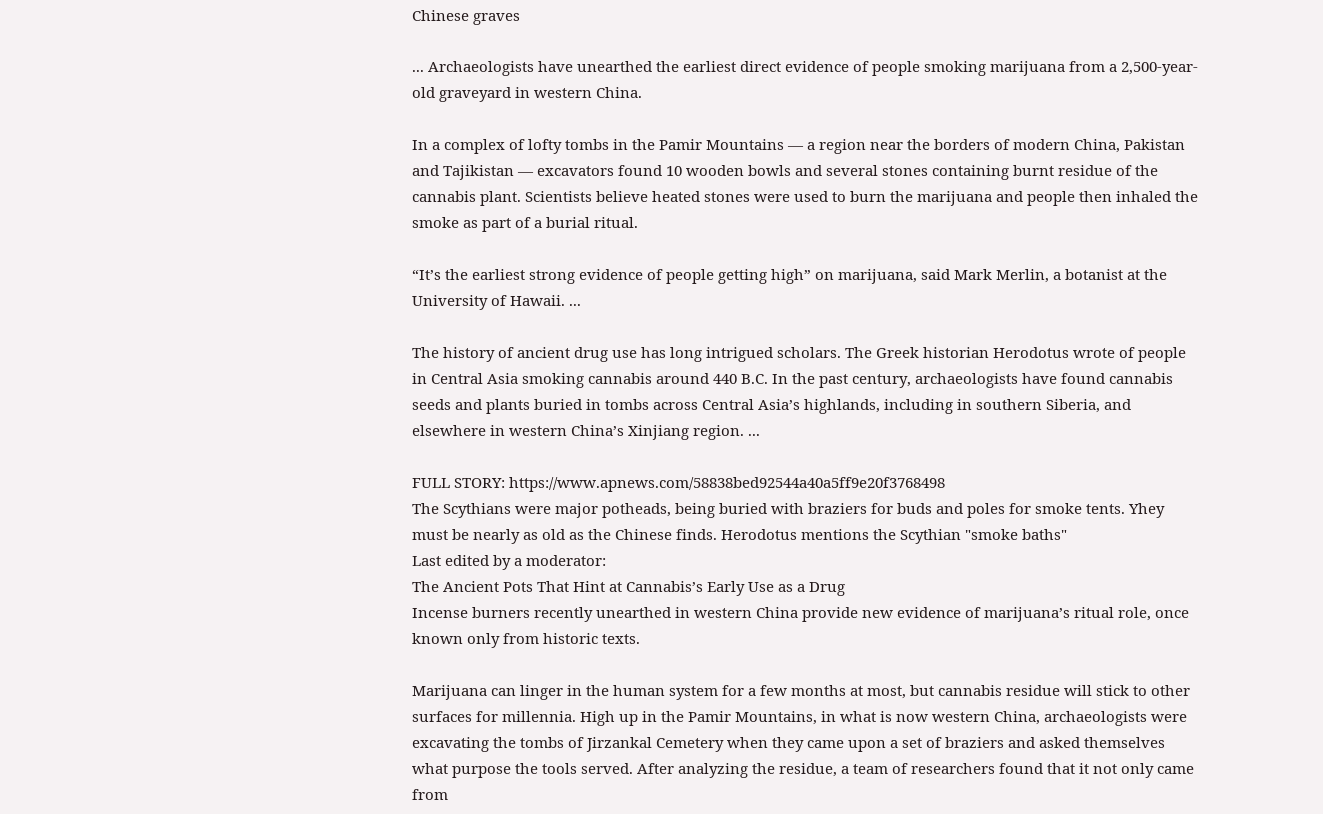Chinese graves

... Archaeologists have unearthed the earliest direct evidence of people smoking marijuana from a 2,500-year-old graveyard in western China.

In a complex of lofty tombs in the Pamir Mountains — a region near the borders of modern China, Pakistan and Tajikistan — excavators found 10 wooden bowls and several stones containing burnt residue of the cannabis plant. Scientists believe heated stones were used to burn the marijuana and people then inhaled the smoke as part of a burial ritual.

“It’s the earliest strong evidence of people getting high” on marijuana, said Mark Merlin, a botanist at the University of Hawaii. ...

The history of ancient drug use has long intrigued scholars. The Greek historian Herodotus wrote of people in Central Asia smoking cannabis around 440 B.C. In the past century, archaeologists have found cannabis seeds and plants buried in tombs across Central Asia’s highlands, including in southern Siberia, and elsewhere in western China’s Xinjiang region. ...

FULL STORY: https://www.apnews.com/58838bed92544a40a5ff9e20f3768498
The Scythians were major potheads, being buried with braziers for buds and poles for smoke tents. Yhey must be nearly as old as the Chinese finds. Herodotus mentions the Scythian "smoke baths"
Last edited by a moderator:
The Ancient Pots That Hint at Cannabis’s Early Use as a Drug
Incense burners recently unearthed in western China provide new evidence of marijuana’s ritual role, once known only from historic texts.

Marijuana can linger in the human system for a few months at most, but cannabis residue will stick to other surfaces for millennia. High up in the Pamir Mountains, in what is now western China, archaeologists were excavating the tombs of Jirzankal Cemetery when they came upon a set of braziers and asked themselves what purpose the tools served. After analyzing the residue, a team of researchers found that it not only came from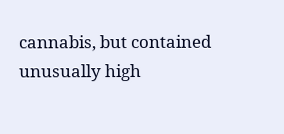cannabis, but contained unusually high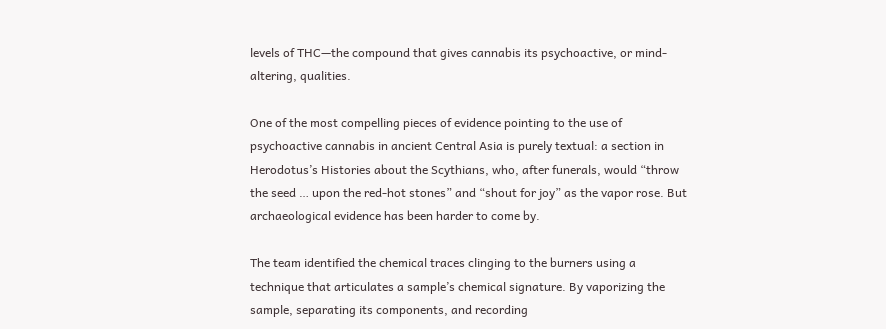levels of THC—the compound that gives cannabis its psychoactive, or mind-altering, qualities.

One of the most compelling pieces of evidence pointing to the use of psychoactive cannabis in ancient Central Asia is purely textual: a section in Herodotus’s Histories about the Scythians, who, after funerals, would “throw the seed … upon the red-hot stones” and “shout for joy” as the vapor rose. But archaeological evidence has been harder to come by.

The team identified the chemical traces clinging to the burners using a technique that articulates a sample’s chemical signature. By vaporizing the sample, separating its components, and recording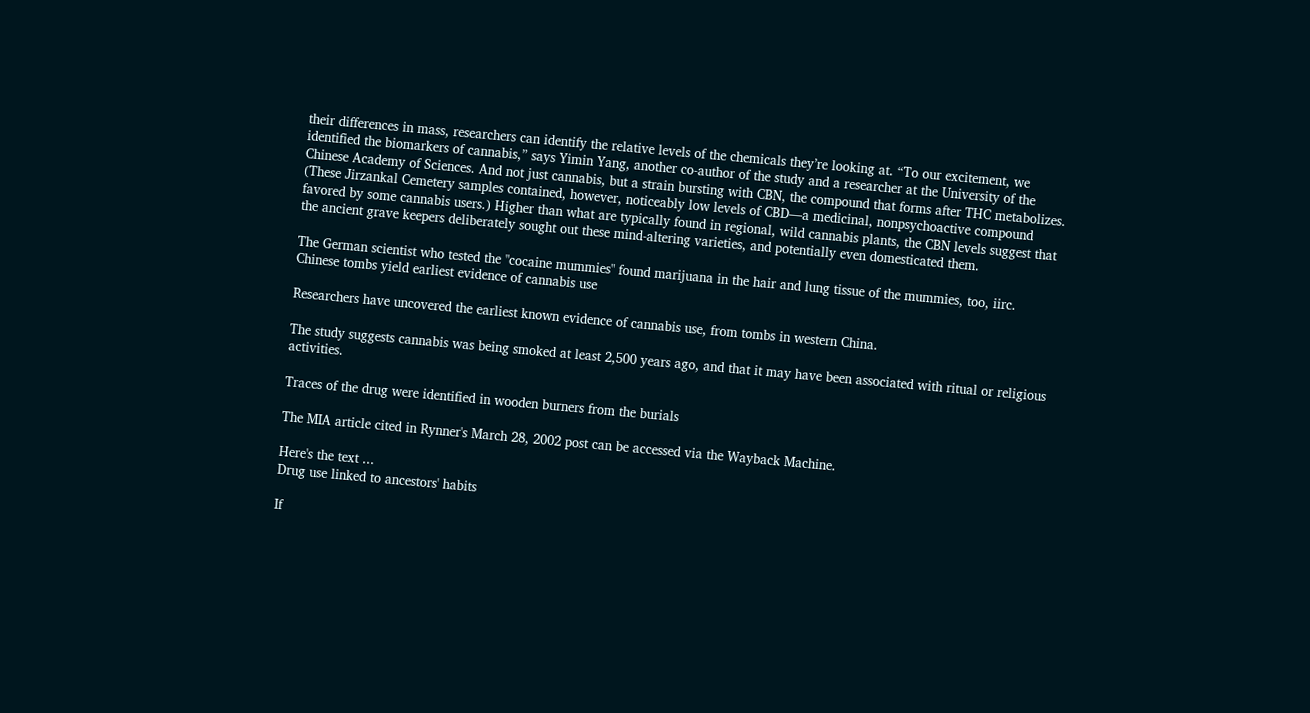their differences in mass, researchers can identify the relative levels of the chemicals they’re looking at. “To our excitement, we identified the biomarkers of cannabis,” says Yimin Yang, another co-author of the study and a researcher at the University of the Chinese Academy of Sciences. And not just cannabis, but a strain bursting with CBN, the compound that forms after THC metabolizes. (These Jirzankal Cemetery samples contained, however, noticeably low levels of CBD—a medicinal, nonpsychoactive compound favored by some cannabis users.) Higher than what are typically found in regional, wild cannabis plants, the CBN levels suggest that the ancient grave keepers deliberately sought out these mind-altering varieties, and potentially even domesticated them.

The German scientist who tested the "cocaine mummies" found marijuana in the hair and lung tissue of the mummies, too, iirc.
Chinese tombs yield earliest evidence of cannabis use

Researchers have uncovered the earliest known evidence of cannabis use, from tombs in western China.

The study suggests cannabis was being smoked at least 2,500 years ago, and that it may have been associated with ritual or religious activities.

Traces of the drug were identified in wooden burners from the burials

The MIA article cited in Rynner's March 28, 2002 post can be accessed via the Wayback Machine.

Here's the text ...
Drug use linked to ancestors' habits

If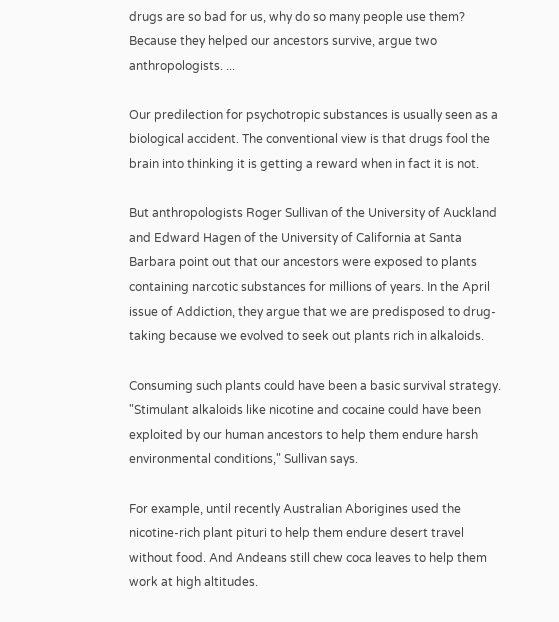drugs are so bad for us, why do so many people use them? Because they helped our ancestors survive, argue two anthropologists. ...

Our predilection for psychotropic substances is usually seen as a biological accident. The conventional view is that drugs fool the brain into thinking it is getting a reward when in fact it is not.

But anthropologists Roger Sullivan of the University of Auckland and Edward Hagen of the University of California at Santa Barbara point out that our ancestors were exposed to plants containing narcotic substances for millions of years. In the April issue of Addiction, they argue that we are predisposed to drug-taking because we evolved to seek out plants rich in alkaloids.

Consuming such plants could have been a basic survival strategy. "Stimulant alkaloids like nicotine and cocaine could have been exploited by our human ancestors to help them endure harsh environmental conditions," Sullivan says.

For example, until recently Australian Aborigines used the nicotine-rich plant pituri to help them endure desert travel without food. And Andeans still chew coca leaves to help them work at high altitudes.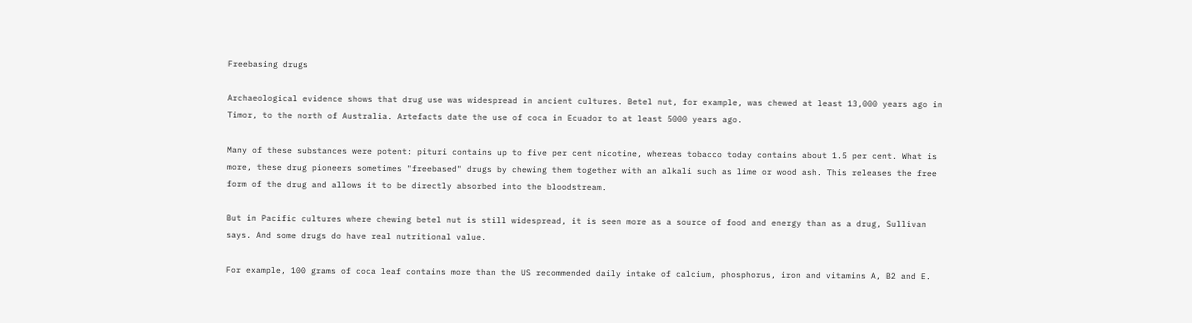Freebasing drugs

Archaeological evidence shows that drug use was widespread in ancient cultures. Betel nut, for example, was chewed at least 13,000 years ago in Timor, to the north of Australia. Artefacts date the use of coca in Ecuador to at least 5000 years ago.

Many of these substances were potent: pituri contains up to five per cent nicotine, whereas tobacco today contains about 1.5 per cent. What is more, these drug pioneers sometimes "freebased" drugs by chewing them together with an alkali such as lime or wood ash. This releases the free form of the drug and allows it to be directly absorbed into the bloodstream.

But in Pacific cultures where chewing betel nut is still widespread, it is seen more as a source of food and energy than as a drug, Sullivan says. And some drugs do have real nutritional value.

For example, 100 grams of coca leaf contains more than the US recommended daily intake of calcium, phosphorus, iron and vitamins A, B2 and E.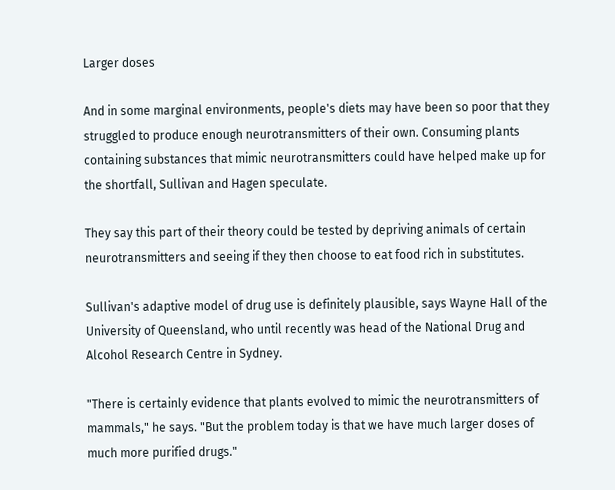Larger doses

And in some marginal environments, people's diets may have been so poor that they struggled to produce enough neurotransmitters of their own. Consuming plants containing substances that mimic neurotransmitters could have helped make up for the shortfall, Sullivan and Hagen speculate.

They say this part of their theory could be tested by depriving animals of certain neurotransmitters and seeing if they then choose to eat food rich in substitutes.

Sullivan's adaptive model of drug use is definitely plausible, says Wayne Hall of the University of Queensland, who until recently was head of the National Drug and Alcohol Research Centre in Sydney.

"There is certainly evidence that plants evolved to mimic the neurotransmitters of mammals," he says. "But the problem today is that we have much larger doses of much more purified drugs."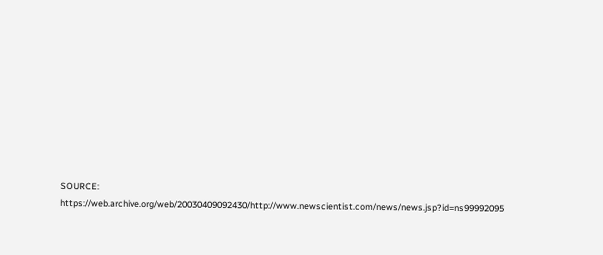SOURCE: https://web.archive.org/web/20030409092430/http://www.newscientist.com/news/news.jsp?id=ns99992095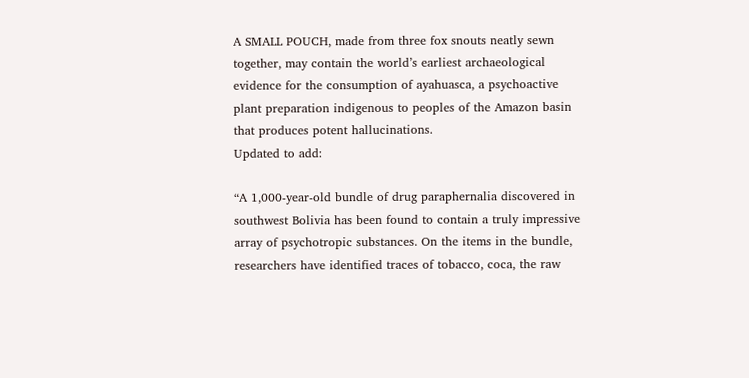A SMALL POUCH, made from three fox snouts neatly sewn together, may contain the world’s earliest archaeological evidence for the consumption of ayahuasca, a psychoactive plant preparation indigenous to peoples of the Amazon basin that produces potent hallucinations.
Updated to add:

“A 1,000-year-old bundle of drug paraphernalia discovered in southwest Bolivia has been found to contain a truly impressive array of psychotropic substances. On the items in the bundle, researchers have identified traces of tobacco, coca, the raw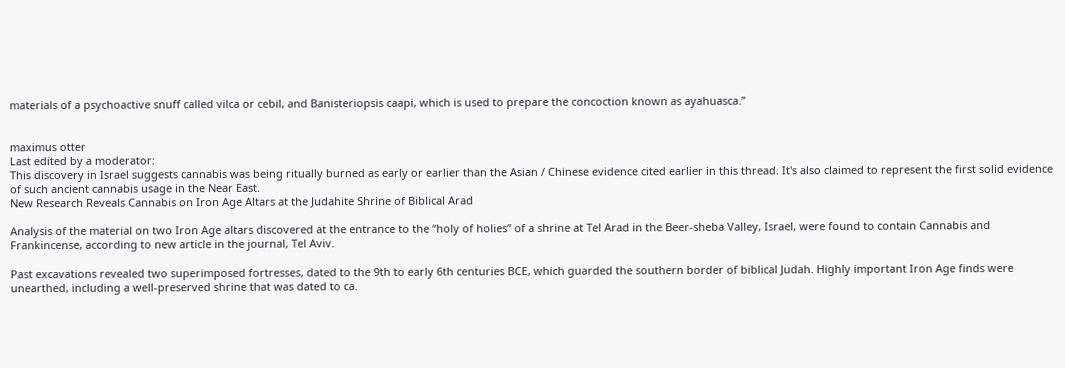materials of a psychoactive snuff called vilca or cebil, and Banisteriopsis caapi, which is used to prepare the concoction known as ayahuasca.”


maximus otter
Last edited by a moderator:
This discovery in Israel suggests cannabis was being ritually burned as early or earlier than the Asian / Chinese evidence cited earlier in this thread. It's also claimed to represent the first solid evidence of such ancient cannabis usage in the Near East.
New Research Reveals Cannabis on Iron Age Altars at the Judahite Shrine of Biblical Arad

Analysis of the material on two Iron Age altars discovered at the entrance to the “holy of holies” of a shrine at Tel Arad in the Beer-sheba Valley, Israel, were found to contain Cannabis and Frankincense, according to new article in the journal, Tel Aviv.

Past excavations revealed two superimposed fortresses, dated to the 9th to early 6th centuries BCE, which guarded the southern border of biblical Judah. Highly important Iron Age finds were unearthed, including a well-preserved shrine that was dated to ca.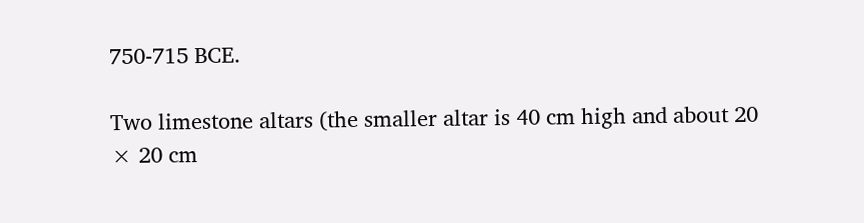750-715 BCE.

Two limestone altars (the smaller altar is 40 cm high and about 20 × 20 cm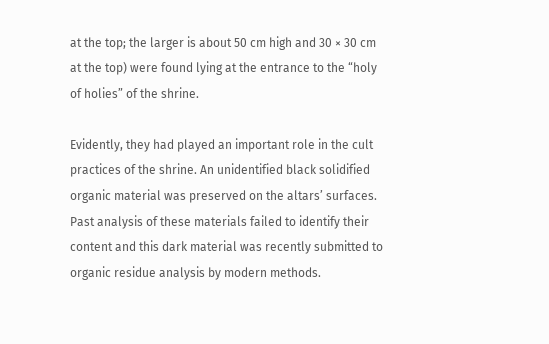at the top; the larger is about 50 cm high and 30 × 30 cm at the top) were found lying at the entrance to the “holy of holies” of the shrine.

Evidently, they had played an important role in the cult practices of the shrine. An unidentified black solidified organic material was preserved on the altars’ surfaces. Past analysis of these materials failed to identify their content and this dark material was recently submitted to organic residue analysis by modern methods.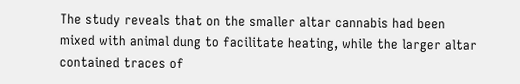The study reveals that on the smaller altar cannabis had been mixed with animal dung to facilitate heating, while the larger altar contained traces of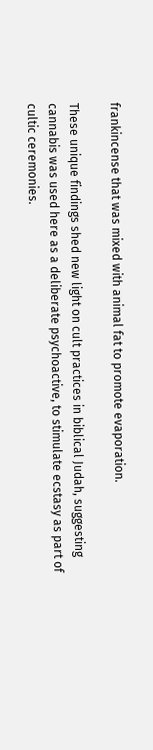frankincense that was mixed with animal fat to promote evaporation.

These unique findings shed new light on cult practices in biblical Judah, suggesting cannabis was used here as a deliberate psychoactive, to stimulate ecstasy as part of cultic ceremonies.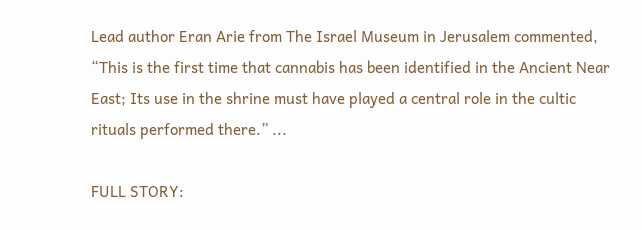Lead author Eran Arie from The Israel Museum in Jerusalem commented, “This is the first time that cannabis has been identified in the Ancient Near East; Its use in the shrine must have played a central role in the cultic rituals performed there.” ...

FULL STORY: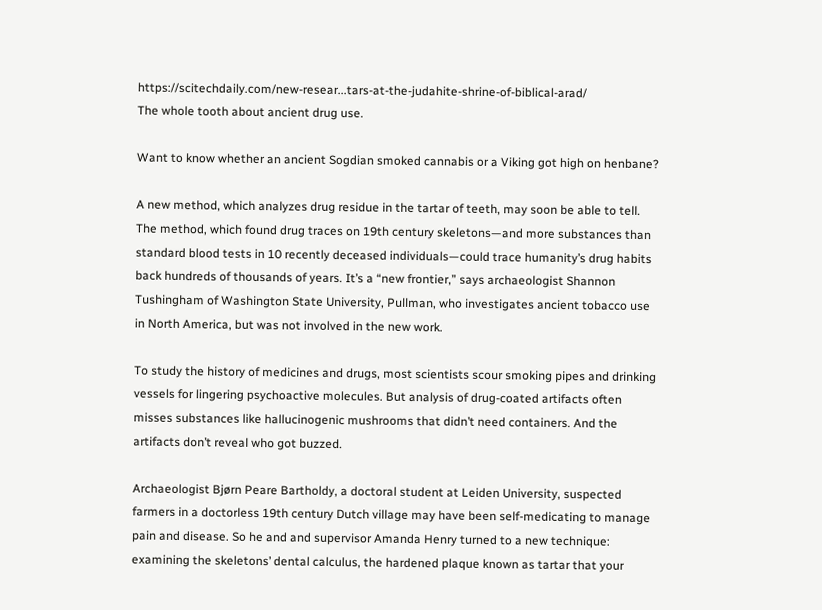https://scitechdaily.com/new-resear...tars-at-the-judahite-shrine-of-biblical-arad/
The whole tooth about ancient drug use.

Want to know whether an ancient Sogdian smoked cannabis or a Viking got high on henbane?

A new method, which analyzes drug residue in the tartar of teeth, may soon be able to tell. The method, which found drug traces on 19th century skeletons—and more substances than standard blood tests in 10 recently deceased individuals—could trace humanity’s drug habits back hundreds of thousands of years. It’s a “new frontier,” says archaeologist Shannon Tushingham of Washington State University, Pullman, who investigates ancient tobacco use in North America, but was not involved in the new work.

To study the history of medicines and drugs, most scientists scour smoking pipes and drinking vessels for lingering psychoactive molecules. But analysis of drug-coated artifacts often misses substances like hallucinogenic mushrooms that didn’t need containers. And the artifacts don’t reveal who got buzzed.

Archaeologist Bjørn Peare Bartholdy, a doctoral student at Leiden University, suspected farmers in a doctorless 19th century Dutch village may have been self-medicating to manage pain and disease. So he and and supervisor Amanda Henry turned to a new technique: examining the skeletons’ dental calculus, the hardened plaque known as tartar that your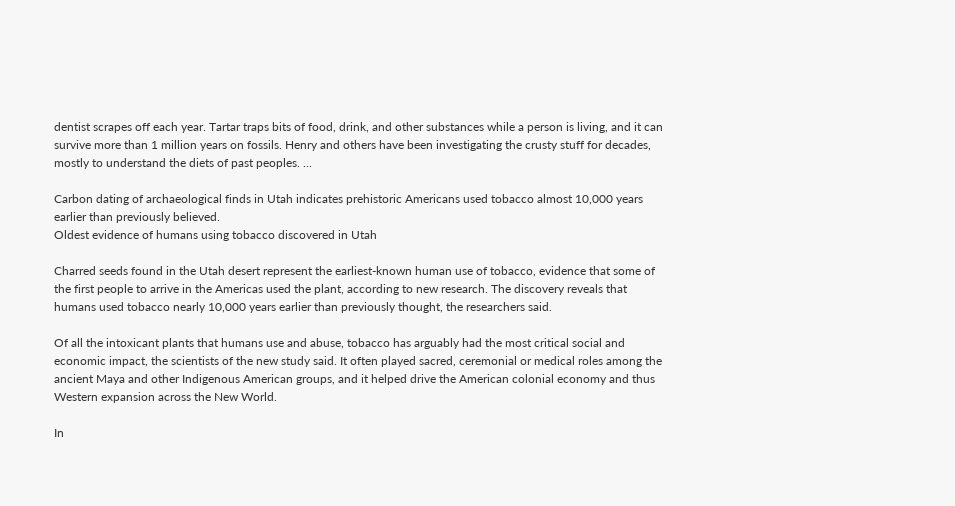dentist scrapes off each year. Tartar traps bits of food, drink, and other substances while a person is living, and it can survive more than 1 million years on fossils. Henry and others have been investigating the crusty stuff for decades, mostly to understand the diets of past peoples. ...

Carbon dating of archaeological finds in Utah indicates prehistoric Americans used tobacco almost 10,000 years earlier than previously believed.
Oldest evidence of humans using tobacco discovered in Utah

Charred seeds found in the Utah desert represent the earliest-known human use of tobacco, evidence that some of the first people to arrive in the Americas used the plant, according to new research. The discovery reveals that humans used tobacco nearly 10,000 years earlier than previously thought, the researchers said.

Of all the intoxicant plants that humans use and abuse, tobacco has arguably had the most critical social and economic impact, the scientists of the new study said. It often played sacred, ceremonial or medical roles among the ancient Maya and other Indigenous American groups, and it helped drive the American colonial economy and thus Western expansion across the New World.

In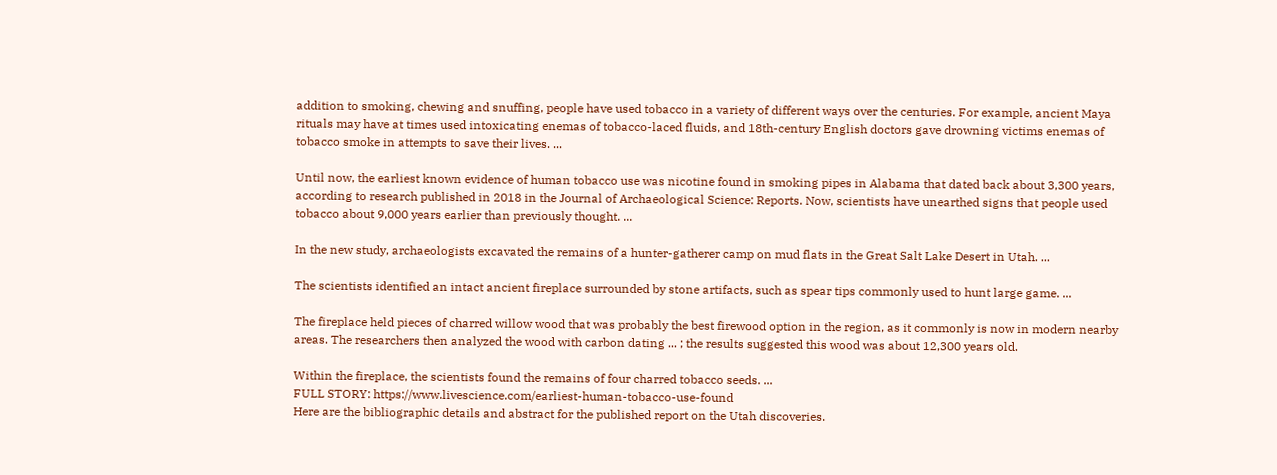addition to smoking, chewing and snuffing, people have used tobacco in a variety of different ways over the centuries. For example, ancient Maya rituals may have at times used intoxicating enemas of tobacco-laced fluids, and 18th-century English doctors gave drowning victims enemas of tobacco smoke in attempts to save their lives. ...

Until now, the earliest known evidence of human tobacco use was nicotine found in smoking pipes in Alabama that dated back about 3,300 years, according to research published in 2018 in the Journal of Archaeological Science: Reports. Now, scientists have unearthed signs that people used tobacco about 9,000 years earlier than previously thought. ...

In the new study, archaeologists excavated the remains of a hunter-gatherer camp on mud flats in the Great Salt Lake Desert in Utah. ...

The scientists identified an intact ancient fireplace surrounded by stone artifacts, such as spear tips commonly used to hunt large game. ...

The fireplace held pieces of charred willow wood that was probably the best firewood option in the region, as it commonly is now in modern nearby areas. The researchers then analyzed the wood with carbon dating ... ; the results suggested this wood was about 12,300 years old.

Within the fireplace, the scientists found the remains of four charred tobacco seeds. ...
FULL STORY: https://www.livescience.com/earliest-human-tobacco-use-found
Here are the bibliographic details and abstract for the published report on the Utah discoveries.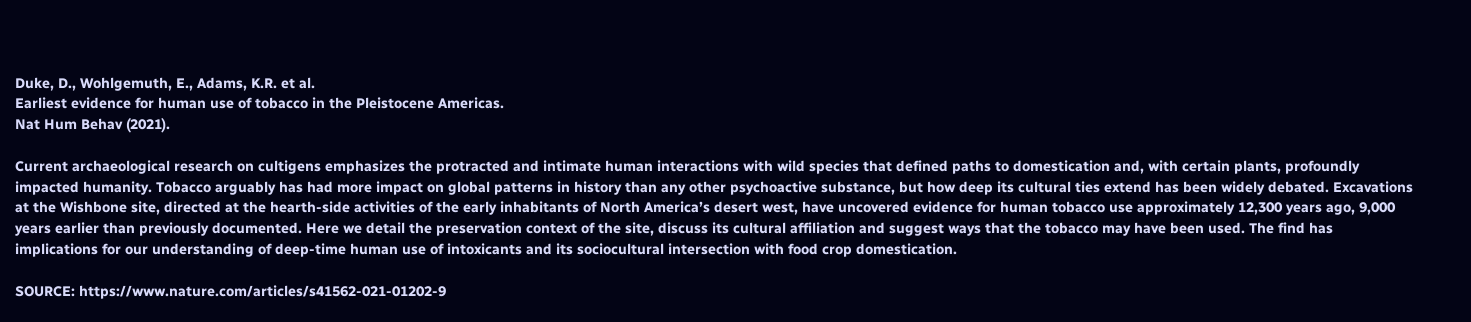Duke, D., Wohlgemuth, E., Adams, K.R. et al.
Earliest evidence for human use of tobacco in the Pleistocene Americas.
Nat Hum Behav (2021).

Current archaeological research on cultigens emphasizes the protracted and intimate human interactions with wild species that defined paths to domestication and, with certain plants, profoundly impacted humanity. Tobacco arguably has had more impact on global patterns in history than any other psychoactive substance, but how deep its cultural ties extend has been widely debated. Excavations at the Wishbone site, directed at the hearth-side activities of the early inhabitants of North America’s desert west, have uncovered evidence for human tobacco use approximately 12,300 years ago, 9,000 years earlier than previously documented. Here we detail the preservation context of the site, discuss its cultural affiliation and suggest ways that the tobacco may have been used. The find has implications for our understanding of deep-time human use of intoxicants and its sociocultural intersection with food crop domestication.

SOURCE: https://www.nature.com/articles/s41562-021-01202-9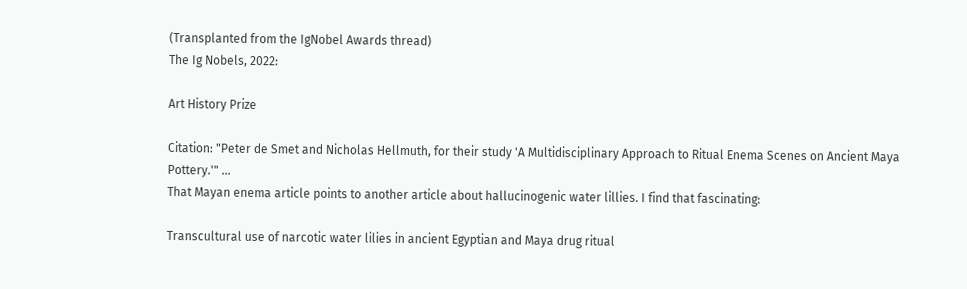(Transplanted from the IgNobel Awards thread)
The Ig Nobels, 2022:

Art History Prize

Citation: "Peter de Smet and Nicholas Hellmuth, for their study 'A Multidisciplinary Approach to Ritual Enema Scenes on Ancient Maya Pottery.'" ...
That Mayan enema article points to another article about hallucinogenic water lillies. I find that fascinating:

Transcultural use of narcotic water lilies in ancient Egyptian and Maya drug ritual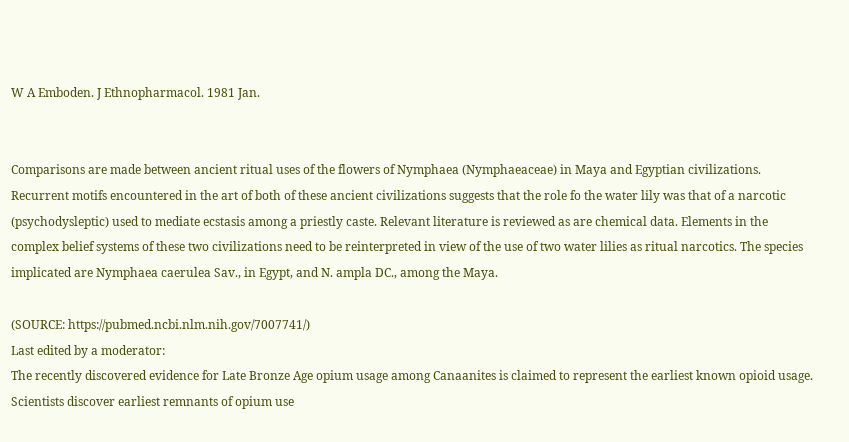W A Emboden. J Ethnopharmacol. 1981 Jan.


Comparisons are made between ancient ritual uses of the flowers of Nymphaea (Nymphaeaceae) in Maya and Egyptian civilizations. Recurrent motifs encountered in the art of both of these ancient civilizations suggests that the role fo the water lily was that of a narcotic (psychodysleptic) used to mediate ecstasis among a priestly caste. Relevant literature is reviewed as are chemical data. Elements in the complex belief systems of these two civilizations need to be reinterpreted in view of the use of two water lilies as ritual narcotics. The species implicated are Nymphaea caerulea Sav., in Egypt, and N. ampla DC., among the Maya.

(SOURCE: https://pubmed.ncbi.nlm.nih.gov/7007741/)
Last edited by a moderator:
The recently discovered evidence for Late Bronze Age opium usage among Canaanites is claimed to represent the earliest known opioid usage.
Scientists discover earliest remnants of opium use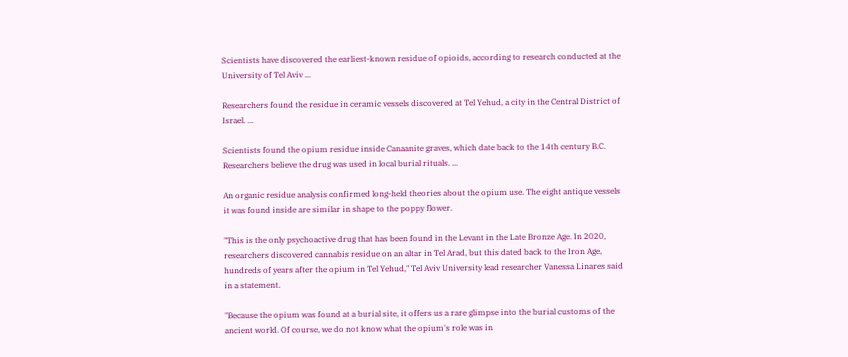Scientists have discovered the earliest-known residue of opioids, according to research conducted at the University of Tel Aviv ...

Researchers found the residue in ceramic vessels discovered at Tel Yehud, a city in the Central District of Israel. ...

Scientists found the opium residue inside Canaanite graves, which date back to the 14th century B.C. Researchers believe the drug was used in local burial rituals. ...

An organic residue analysis confirmed long-held theories about the opium use. The eight antique vessels it was found inside are similar in shape to the poppy flower.

"This is the only psychoactive drug that has been found in the Levant in the Late Bronze Age. In 2020, researchers discovered cannabis residue on an altar in Tel Arad, but this dated back to the Iron Age, hundreds of years after the opium in Tel Yehud," Tel Aviv University lead researcher Vanessa Linares said in a statement.

"Because the opium was found at a burial site, it offers us a rare glimpse into the burial customs of the ancient world. Of course, we do not know what the opium's role was in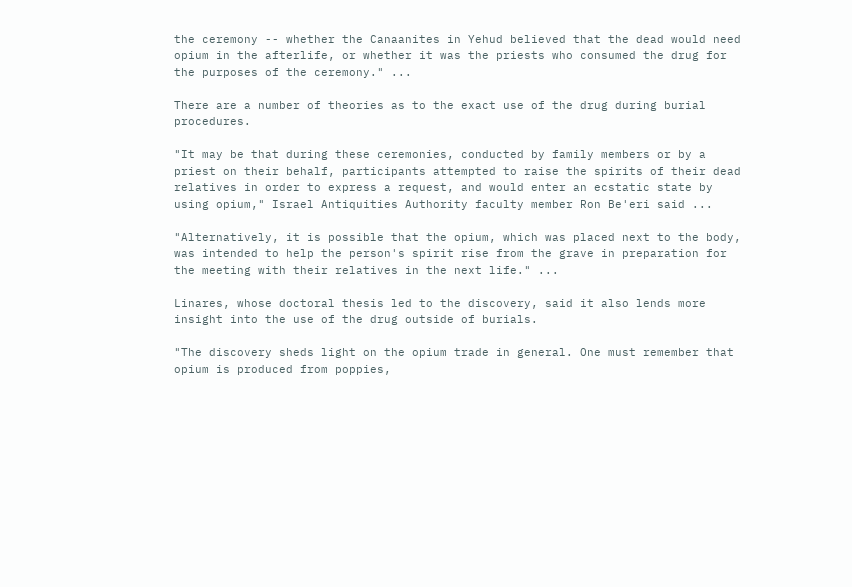the ceremony -- whether the Canaanites in Yehud believed that the dead would need opium in the afterlife, or whether it was the priests who consumed the drug for the purposes of the ceremony." ...

There are a number of theories as to the exact use of the drug during burial procedures.

"It may be that during these ceremonies, conducted by family members or by a priest on their behalf, participants attempted to raise the spirits of their dead relatives in order to express a request, and would enter an ecstatic state by using opium," Israel Antiquities Authority faculty member Ron Be'eri said ...

"Alternatively, it is possible that the opium, which was placed next to the body, was intended to help the person's spirit rise from the grave in preparation for the meeting with their relatives in the next life." ...

Linares, whose doctoral thesis led to the discovery, said it also lends more insight into the use of the drug outside of burials.

"The discovery sheds light on the opium trade in general. One must remember that opium is produced from poppies,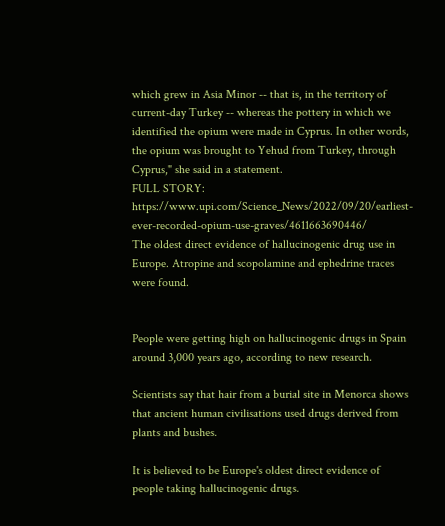which grew in Asia Minor -- that is, in the territory of current-day Turkey -- whereas the pottery in which we identified the opium were made in Cyprus. In other words, the opium was brought to Yehud from Turkey, through Cyprus," she said in a statement.
FULL STORY: https://www.upi.com/Science_News/2022/09/20/earliest-ever-recorded-opium-use-graves/4611663690446/
The oldest direct evidence of hallucinogenic drug use in Europe. Atropine and scopolamine and ephedrine traces were found.


People were getting high on hallucinogenic drugs in Spain around 3,000 years ago, according to new research.

Scientists say that hair from a burial site in Menorca shows that ancient human civilisations used drugs derived from plants and bushes.

It is believed to be Europe's oldest direct evidence of people taking hallucinogenic drugs.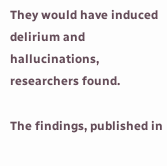They would have induced delirium and hallucinations, researchers found.

The findings, published in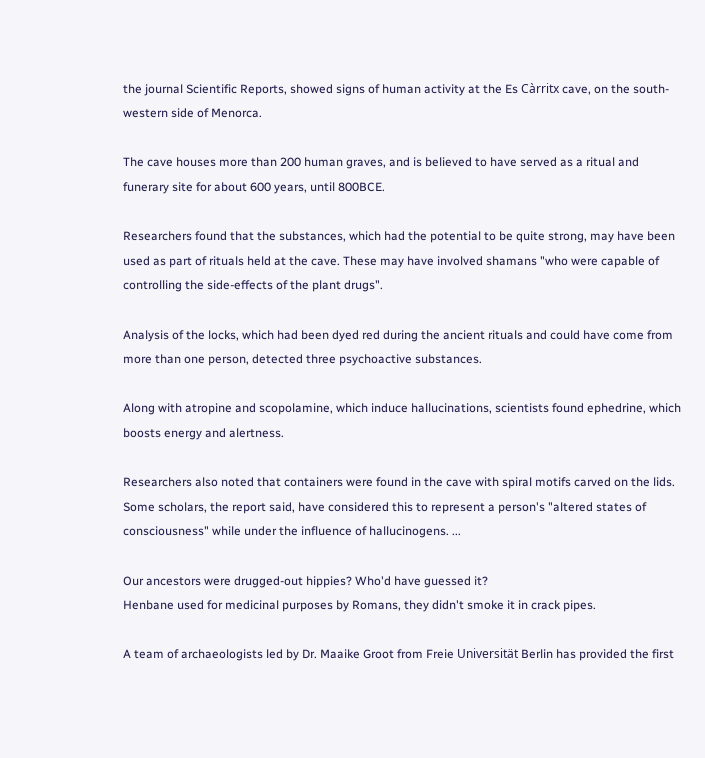the journal Scientific Reports, showed signs of human activity at the Es Càrritx cave, on the south-western side of Menorca.

The cave houses more than 200 human graves, and is believed to have served as a ritual and funerary site for about 600 years, until 800BCE.

Researchers found that the substances, which had the potential to be quite strong, may have been used as part of rituals held at the cave. These may have involved shamans "who were capable of controlling the side-effects of the plant drugs".

Analysis of the locks, which had been dyed red during the ancient rituals and could have come from more than one person, detected three psychoactive substances.

Along with atropine and scopolamine, which induce hallucinations, scientists found ephedrine, which boosts energy and alertness.

Researchers also noted that containers were found in the cave with spiral motifs carved on the lids. Some scholars, the report said, have considered this to represent a person's "altered states of consciousness" while under the influence of hallucinogens. ...

Our ancestors were drugged-out hippies? Who'd have guessed it?
Henbane used for medicinal purposes by Romans, they didn't smoke it in crack pipes.

A team of archaeologists led by Dr. Maaike Groot from Freie Universität Berlin has provided the first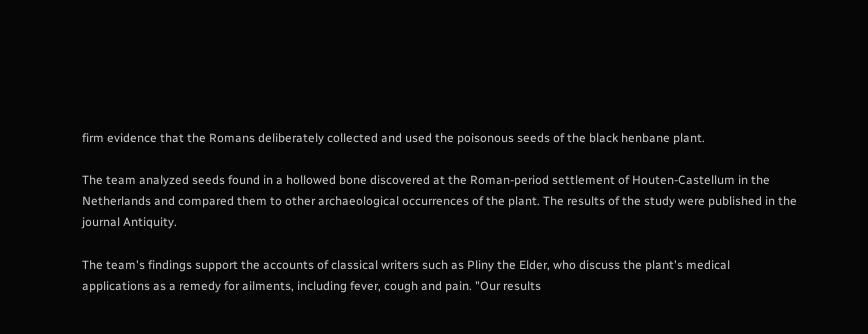firm evidence that the Romans deliberately collected and used the poisonous seeds of the black henbane plant.

The team analyzed seeds found in a hollowed bone discovered at the Roman-period settlement of Houten-Castellum in the Netherlands and compared them to other archaeological occurrences of the plant. The results of the study were published in the journal Antiquity.

The team's findings support the accounts of classical writers such as Pliny the Elder, who discuss the plant's medical applications as a remedy for ailments, including fever, cough and pain. "Our results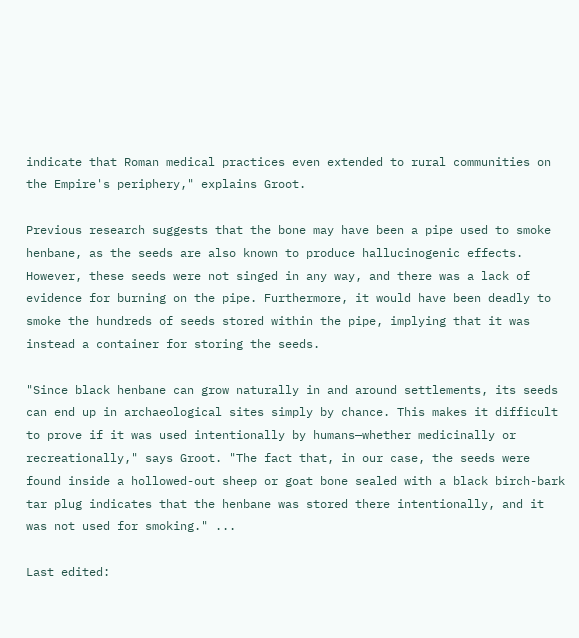indicate that Roman medical practices even extended to rural communities on the Empire's periphery," explains Groot.

Previous research suggests that the bone may have been a pipe used to smoke henbane, as the seeds are also known to produce hallucinogenic effects. However, these seeds were not singed in any way, and there was a lack of evidence for burning on the pipe. Furthermore, it would have been deadly to smoke the hundreds of seeds stored within the pipe, implying that it was instead a container for storing the seeds.

"Since black henbane can grow naturally in and around settlements, its seeds can end up in archaeological sites simply by chance. This makes it difficult to prove if it was used intentionally by humans—whether medicinally or recreationally," says Groot. "The fact that, in our case, the seeds were found inside a hollowed-out sheep or goat bone sealed with a black birch-bark tar plug indicates that the henbane was stored there intentionally, and it was not used for smoking." ...

Last edited: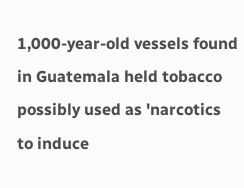1,000-year-old vessels found in Guatemala held tobacco possibly used as 'narcotics to induce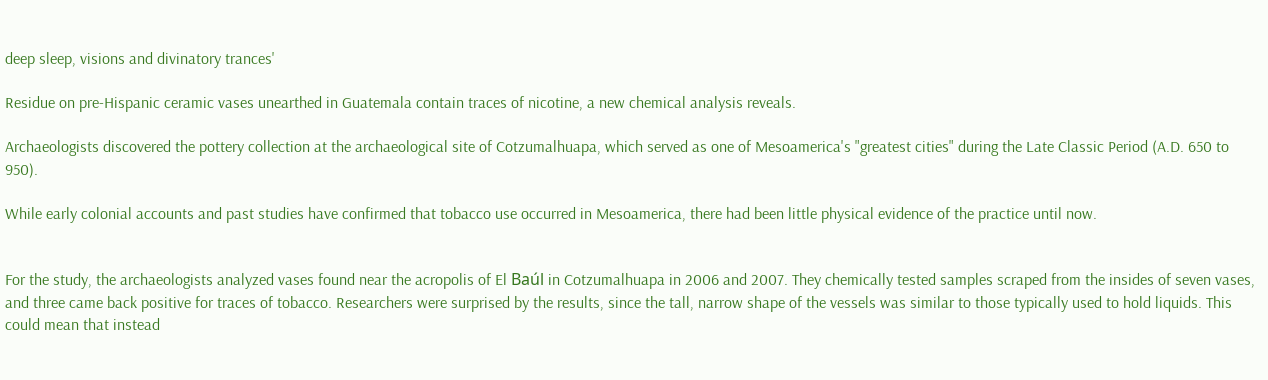deep sleep, visions and divinatory trances'

Residue on pre-Hispanic ceramic vases unearthed in Guatemala contain traces of nicotine, a new chemical analysis reveals.

Archaeologists discovered the pottery collection at the archaeological site of Cotzumalhuapa, which served as one of Mesoamerica's "greatest cities" during the Late Classic Period (A.D. 650 to 950).

While early colonial accounts and past studies have confirmed that tobacco use occurred in Mesoamerica, there had been little physical evidence of the practice until now.


For the study, the archaeologists analyzed vases found near the acropolis of El Baúl in Cotzumalhuapa in 2006 and 2007. They chemically tested samples scraped from the insides of seven vases, and three came back positive for traces of tobacco. Researchers were surprised by the results, since the tall, narrow shape of the vessels was similar to those typically used to hold liquids. This could mean that instead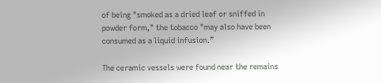of being "smoked as a dried leaf or sniffed in powder form," the tobacco "may also have been consumed as a liquid infusion.”

The ceramic vessels were found near the remains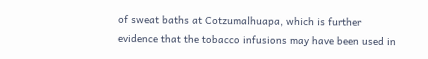of sweat baths at Cotzumalhuapa, which is further evidence that the tobacco infusions may have been used in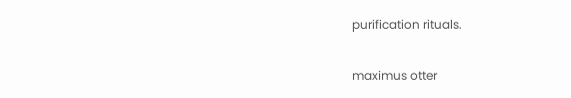purification rituals.


maximus otter